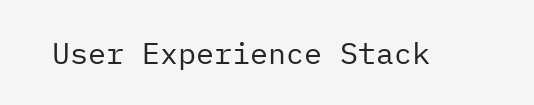User Experience Stack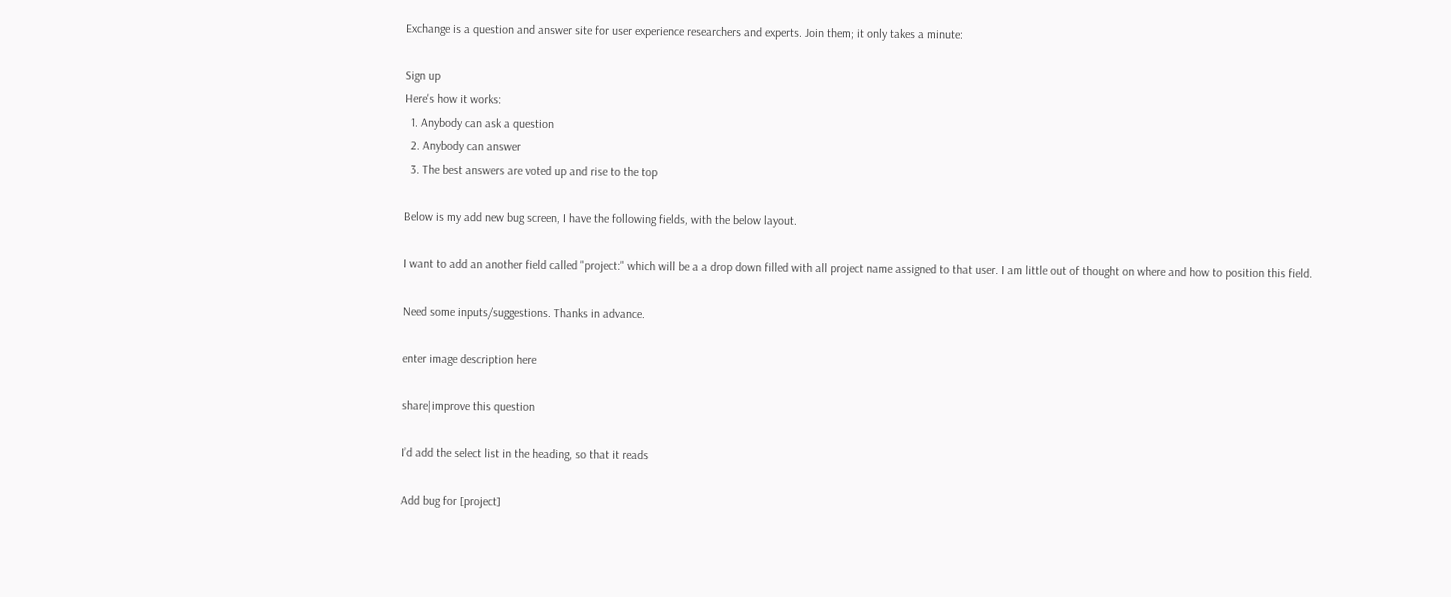Exchange is a question and answer site for user experience researchers and experts. Join them; it only takes a minute:

Sign up
Here's how it works:
  1. Anybody can ask a question
  2. Anybody can answer
  3. The best answers are voted up and rise to the top

Below is my add new bug screen, I have the following fields, with the below layout.

I want to add an another field called "project:" which will be a a drop down filled with all project name assigned to that user. I am little out of thought on where and how to position this field.

Need some inputs/suggestions. Thanks in advance.

enter image description here

share|improve this question

I’d add the select list in the heading, so that it reads

Add bug for [project]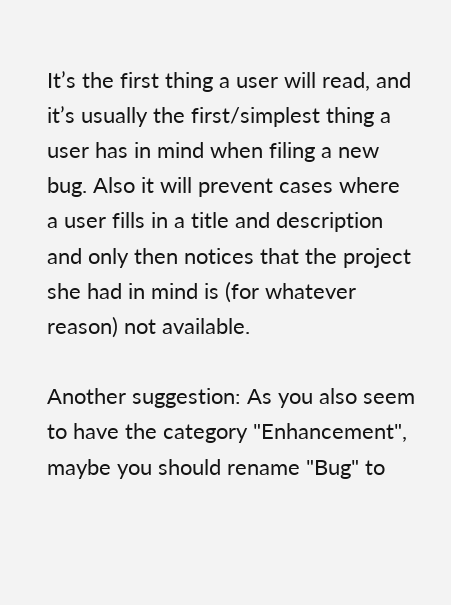It’s the first thing a user will read, and it’s usually the first/simplest thing a user has in mind when filing a new bug. Also it will prevent cases where a user fills in a title and description and only then notices that the project she had in mind is (for whatever reason) not available.

Another suggestion: As you also seem to have the category "Enhancement", maybe you should rename "Bug" to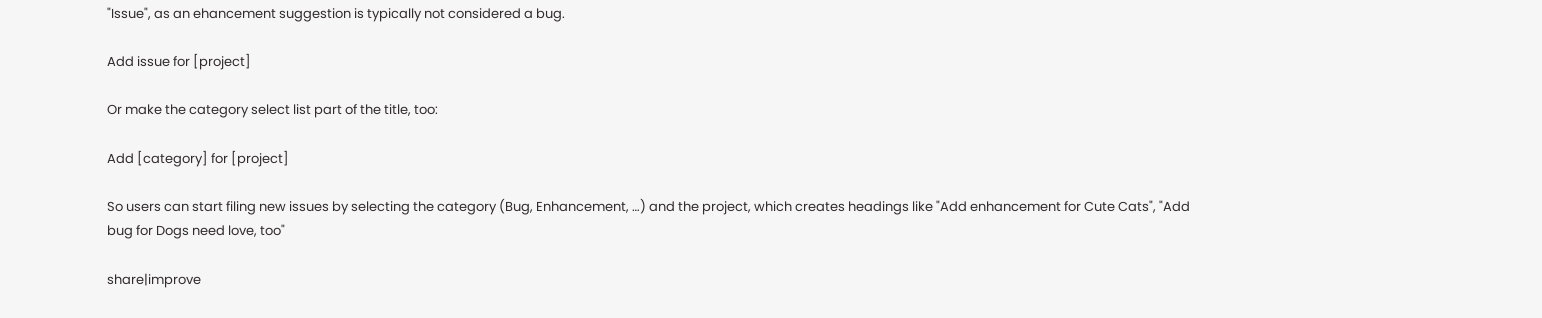"Issue", as an ehancement suggestion is typically not considered a bug.

Add issue for [project]

Or make the category select list part of the title, too:

Add [category] for [project]

So users can start filing new issues by selecting the category (Bug, Enhancement, …) and the project, which creates headings like "Add enhancement for Cute Cats", "Add bug for Dogs need love, too"

share|improve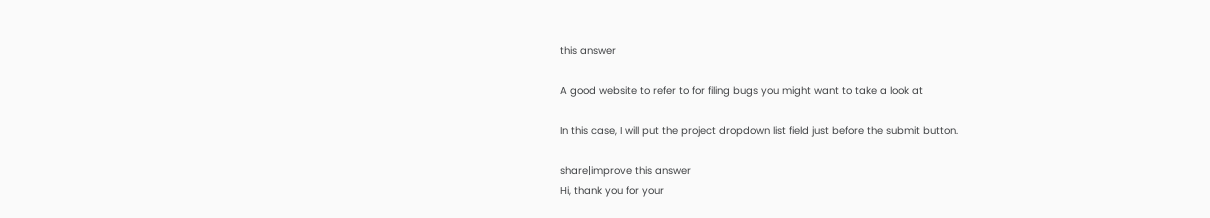this answer

A good website to refer to for filing bugs you might want to take a look at

In this case, I will put the project dropdown list field just before the submit button.

share|improve this answer
Hi, thank you for your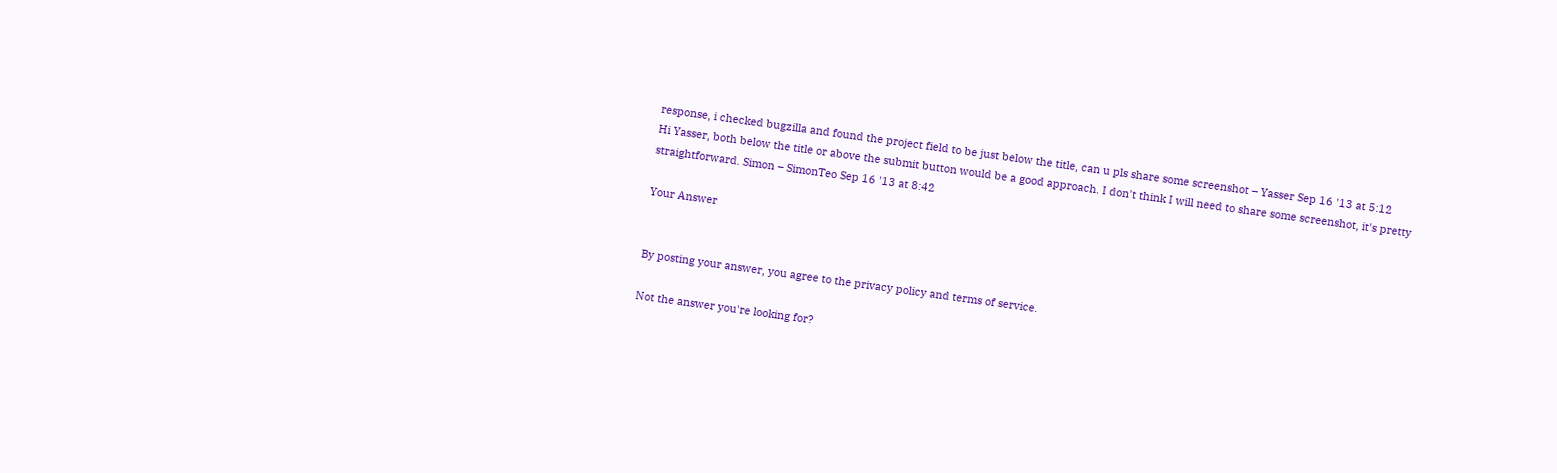response, i checked bugzilla and found the project field to be just below the title, can u pls share some screenshot – Yasser Sep 16 '13 at 5:12
Hi Yasser, both below the title or above the submit button would be a good approach. I don't think I will need to share some screenshot, it's pretty straightforward. Simon – SimonTeo Sep 16 '13 at 8:42

Your Answer


By posting your answer, you agree to the privacy policy and terms of service.

Not the answer you're looking for?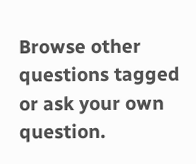Browse other questions tagged or ask your own question.